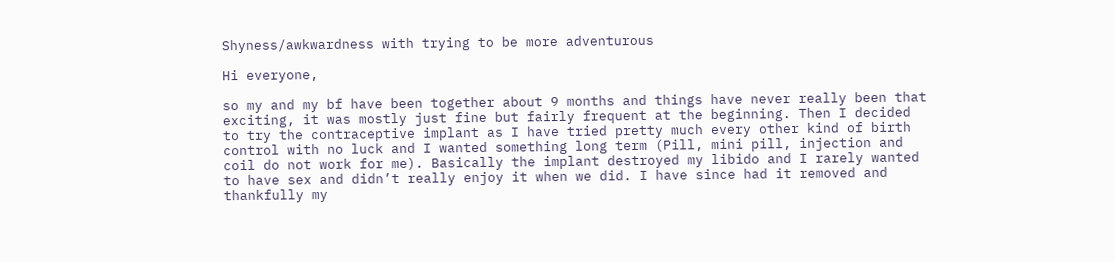Shyness/awkwardness with trying to be more adventurous

Hi everyone,

so my and my bf have been together about 9 months and things have never really been that exciting, it was mostly just fine but fairly frequent at the beginning. Then I decided to try the contraceptive implant as I have tried pretty much every other kind of birth control with no luck and I wanted something long term (Pill, mini pill, injection and coil do not work for me). Basically the implant destroyed my libido and I rarely wanted to have sex and didn’t really enjoy it when we did. I have since had it removed and thankfully my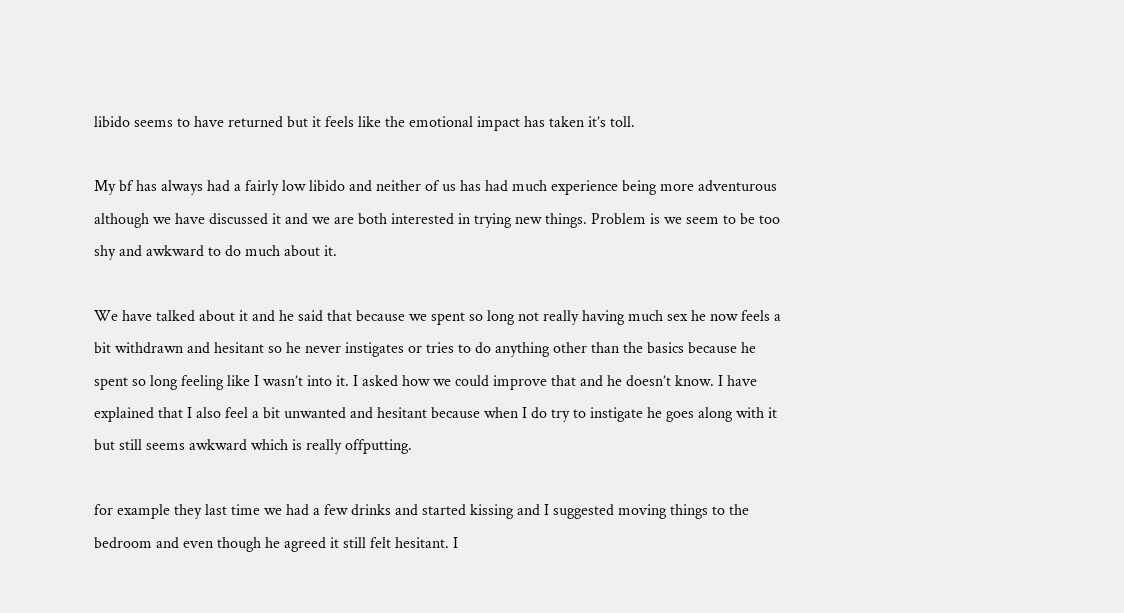libido seems to have returned but it feels like the emotional impact has taken it’s toll.

My bf has always had a fairly low libido and neither of us has had much experience being more adventurous although we have discussed it and we are both interested in trying new things. Problem is we seem to be too shy and awkward to do much about it.

We have talked about it and he said that because we spent so long not really having much sex he now feels a bit withdrawn and hesitant so he never instigates or tries to do anything other than the basics because he spent so long feeling like I wasn’t into it. I asked how we could improve that and he doesn’t know. I have explained that I also feel a bit unwanted and hesitant because when I do try to instigate he goes along with it but still seems awkward which is really offputting.

for example they last time we had a few drinks and started kissing and I suggested moving things to the bedroom and even though he agreed it still felt hesitant. I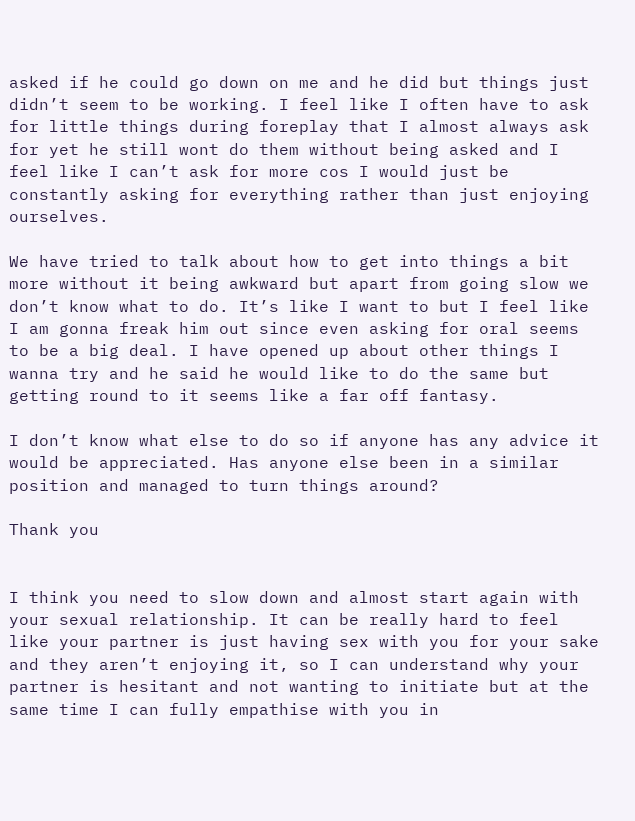asked if he could go down on me and he did but things just didn’t seem to be working. I feel like I often have to ask for little things during foreplay that I almost always ask for yet he still wont do them without being asked and I feel like I can’t ask for more cos I would just be constantly asking for everything rather than just enjoying ourselves.

We have tried to talk about how to get into things a bit more without it being awkward but apart from going slow we don’t know what to do. It’s like I want to but I feel like I am gonna freak him out since even asking for oral seems to be a big deal. I have opened up about other things I wanna try and he said he would like to do the same but getting round to it seems like a far off fantasy.

I don’t know what else to do so if anyone has any advice it would be appreciated. Has anyone else been in a similar position and managed to turn things around?

Thank you


I think you need to slow down and almost start again with your sexual relationship. It can be really hard to feel like your partner is just having sex with you for your sake and they aren’t enjoying it, so I can understand why your partner is hesitant and not wanting to initiate but at the same time I can fully empathise with you in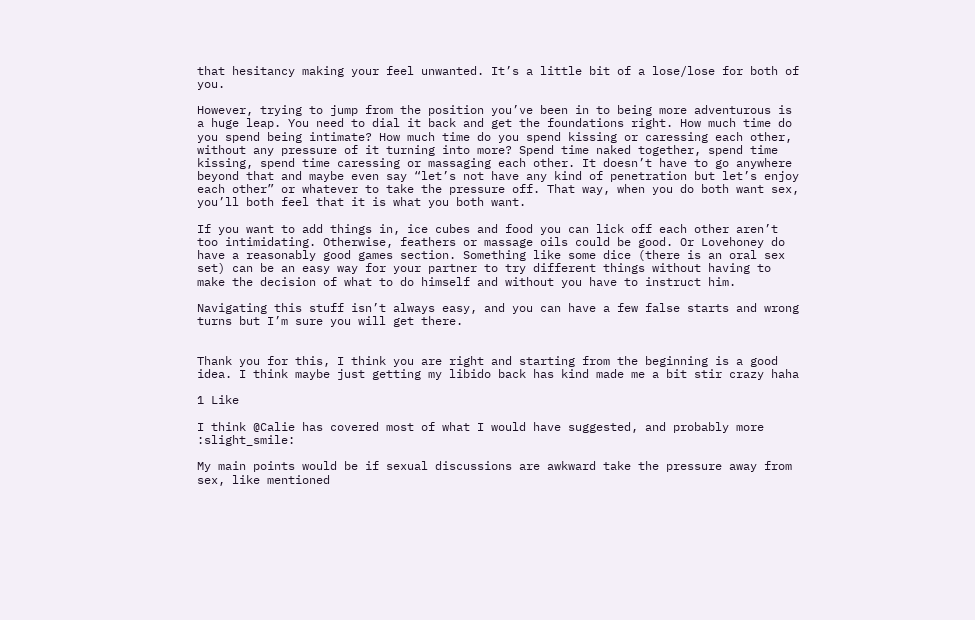that hesitancy making your feel unwanted. It’s a little bit of a lose/lose for both of you.

However, trying to jump from the position you’ve been in to being more adventurous is a huge leap. You need to dial it back and get the foundations right. How much time do you spend being intimate? How much time do you spend kissing or caressing each other, without any pressure of it turning into more? Spend time naked together, spend time kissing, spend time caressing or massaging each other. It doesn’t have to go anywhere beyond that and maybe even say “let’s not have any kind of penetration but let’s enjoy each other” or whatever to take the pressure off. That way, when you do both want sex, you’ll both feel that it is what you both want.

If you want to add things in, ice cubes and food you can lick off each other aren’t too intimidating. Otherwise, feathers or massage oils could be good. Or Lovehoney do have a reasonably good games section. Something like some dice (there is an oral sex set) can be an easy way for your partner to try different things without having to make the decision of what to do himself and without you have to instruct him.

Navigating this stuff isn’t always easy, and you can have a few false starts and wrong turns but I’m sure you will get there.


Thank you for this, I think you are right and starting from the beginning is a good idea. I think maybe just getting my libido back has kind made me a bit stir crazy haha

1 Like

I think @Calie has covered most of what I would have suggested, and probably more :slight_smile:

My main points would be if sexual discussions are awkward take the pressure away from sex, like mentioned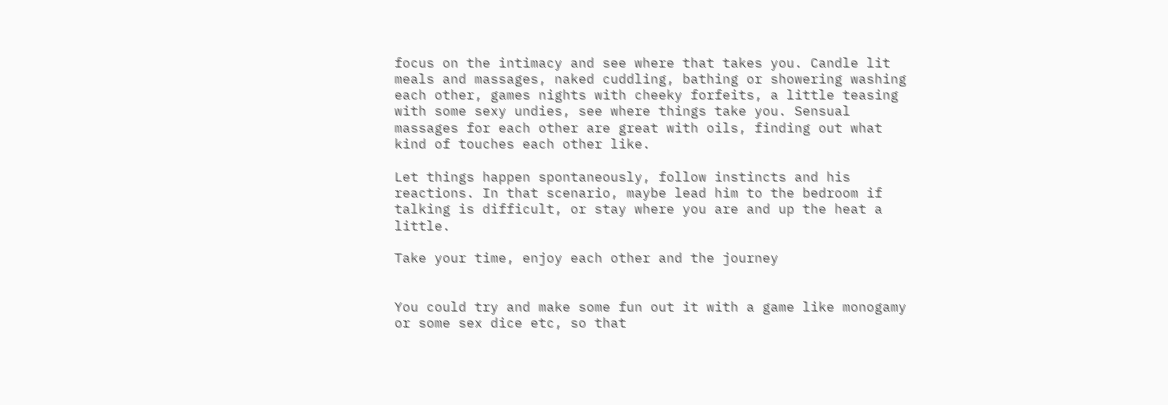focus on the intimacy and see where that takes you. Candle lit meals and massages, naked cuddling, bathing or showering washing each other, games nights with cheeky forfeits, a little teasing with some sexy undies, see where things take you. Sensual massages for each other are great with oils, finding out what kind of touches each other like.

Let things happen spontaneously, follow instincts and his reactions. In that scenario, maybe lead him to the bedroom if talking is difficult, or stay where you are and up the heat a little.

Take your time, enjoy each other and the journey


You could try and make some fun out it with a game like monogamy or some sex dice etc, so that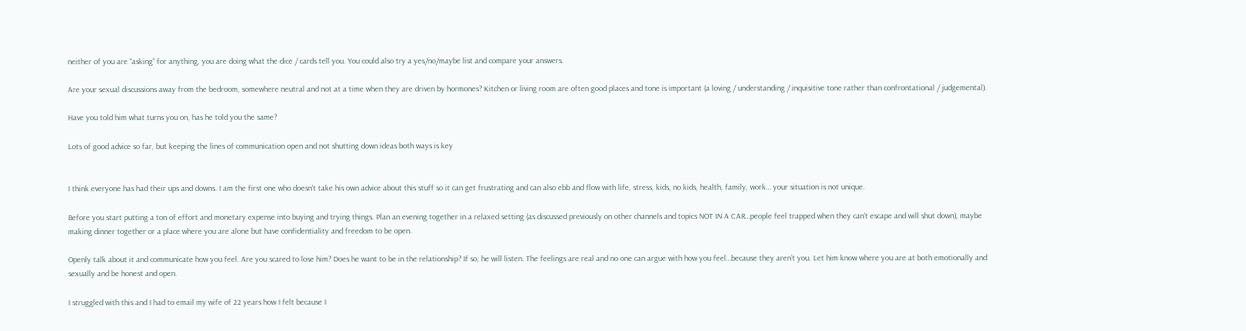neither of you are “asking” for anything, you are doing what the dice / cards tell you. You could also try a yes/no/maybe list and compare your answers.

Are your sexual discussions away from the bedroom, somewhere neutral and not at a time when they are driven by hormones? Kitchen or living room are often good places and tone is important (a loving / understanding / inquisitive tone rather than confrontational / judgemental).

Have you told him what turns you on, has he told you the same?

Lots of good advice so far, but keeping the lines of communication open and not shutting down ideas both ways is key


I think everyone has had their ups and downs. I am the first one who doesn’t take his own advice about this stuff so it can get frustrating and can also ebb and flow with life, stress, kids, no kids, health, family, work… your situation is not unique.

Before you start putting a ton of effort and monetary expense into buying and trying things. Plan an evening together in a relaxed setting (as discussed previously on other channels and topics NOT IN A CAR…people feel trapped when they can’t escape and will shut down), maybe making dinner together or a place where you are alone but have confidentiality and freedom to be open.

Openly talk about it and communicate how you feel. Are you scared to lose him? Does he want to be in the relationship? If so, he will listen. The feelings are real and no one can argue with how you feel…because they aren’t you. Let him know where you are at both emotionally and sexually and be honest and open.

I struggled with this and I had to email my wife of 22 years how I felt because I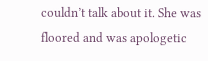couldn’t talk about it. She was floored and was apologetic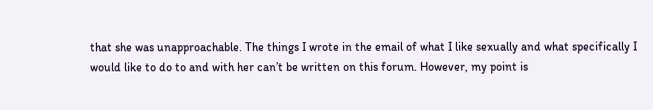that she was unapproachable. The things I wrote in the email of what I like sexually and what specifically I would like to do to and with her can’t be written on this forum. However, my point is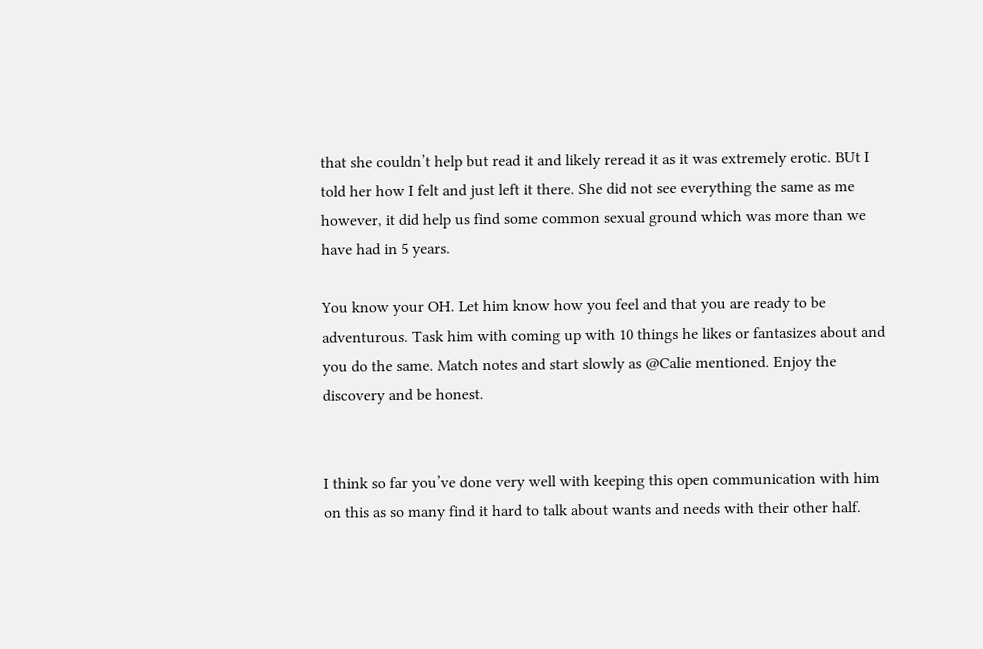that she couldn’t help but read it and likely reread it as it was extremely erotic. BUt I told her how I felt and just left it there. She did not see everything the same as me however, it did help us find some common sexual ground which was more than we have had in 5 years.

You know your OH. Let him know how you feel and that you are ready to be adventurous. Task him with coming up with 10 things he likes or fantasizes about and you do the same. Match notes and start slowly as @Calie mentioned. Enjoy the discovery and be honest.


I think so far you’ve done very well with keeping this open communication with him on this as so many find it hard to talk about wants and needs with their other half.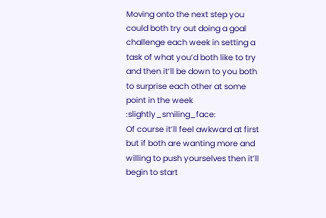Moving onto the next step you could both try out doing a goal challenge each week in setting a task of what you’d both like to try and then it’ll be down to you both to surprise each other at some point in the week :slightly_smiling_face:
Of course it’ll feel awkward at first but if both are wanting more and willing to push yourselves then it’ll begin to start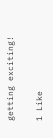getting exciting!

1 Like